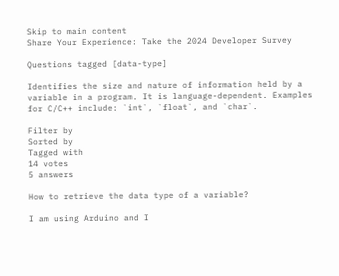Skip to main content
Share Your Experience: Take the 2024 Developer Survey

Questions tagged [data-type]

Identifies the size and nature of information held by a variable in a program. It is language-dependent. Examples for C/C++ include: `int`, `float`, and `char`.

Filter by
Sorted by
Tagged with
14 votes
5 answers

How to retrieve the data type of a variable?

I am using Arduino and I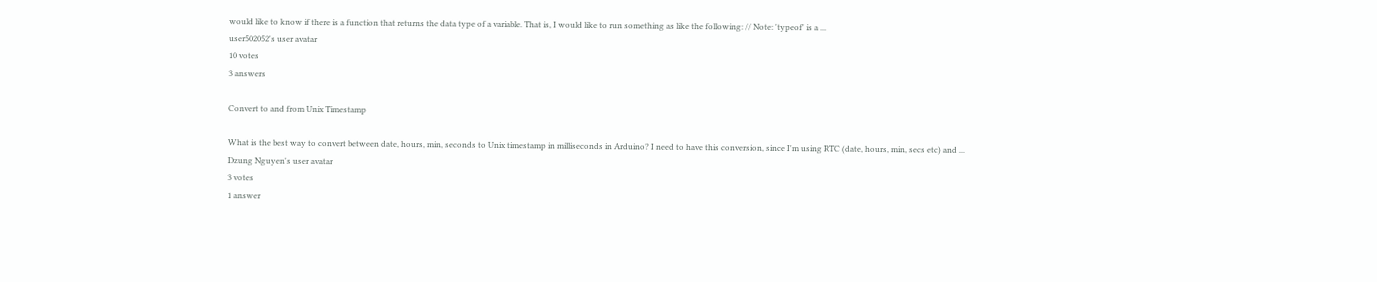would like to know if there is a function that returns the data type of a variable. That is, I would like to run something as like the following: // Note: 'typeof' is a ...
user502052's user avatar
10 votes
3 answers

Convert to and from Unix Timestamp

What is the best way to convert between date, hours, min, seconds to Unix timestamp in milliseconds in Arduino? I need to have this conversion, since I'm using RTC (date, hours, min, secs etc) and ...
Dzung Nguyen's user avatar
3 votes
1 answer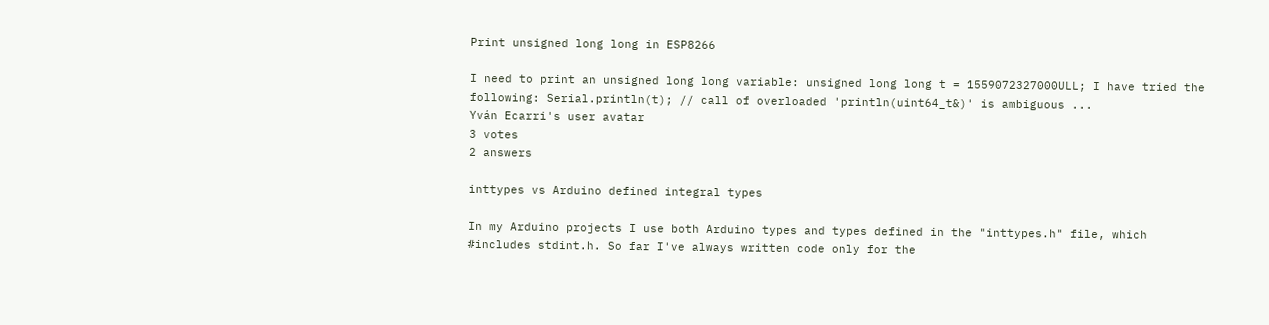Print unsigned long long in ESP8266

I need to print an unsigned long long variable: unsigned long long t = 1559072327000ULL; I have tried the following: Serial.println(t); // call of overloaded 'println(uint64_t&)' is ambiguous ...
Yván Ecarri's user avatar
3 votes
2 answers

inttypes vs Arduino defined integral types

In my Arduino projects I use both Arduino types and types defined in the "inttypes.h" file, which #includes stdint.h. So far I've always written code only for the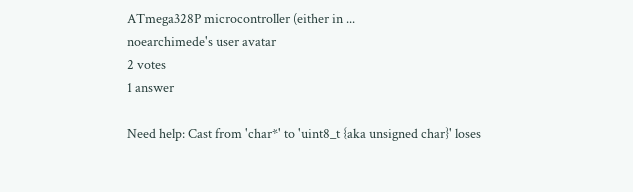ATmega328P microcontroller (either in ...
noearchimede's user avatar
2 votes
1 answer

Need help: Cast from 'char*' to 'uint8_t {aka unsigned char}' loses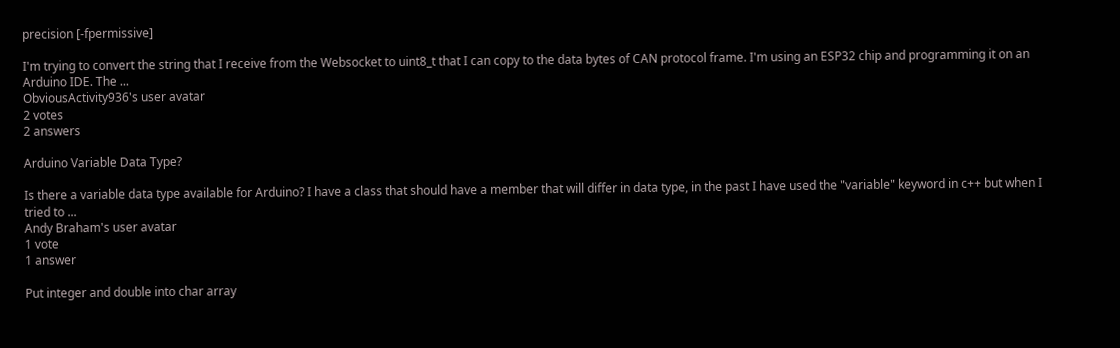precision [-fpermissive]

I'm trying to convert the string that I receive from the Websocket to uint8_t that I can copy to the data bytes of CAN protocol frame. I'm using an ESP32 chip and programming it on an Arduino IDE. The ...
ObviousActivity936's user avatar
2 votes
2 answers

Arduino Variable Data Type?

Is there a variable data type available for Arduino? I have a class that should have a member that will differ in data type, in the past I have used the "variable" keyword in c++ but when I tried to ...
Andy Braham's user avatar
1 vote
1 answer

Put integer and double into char array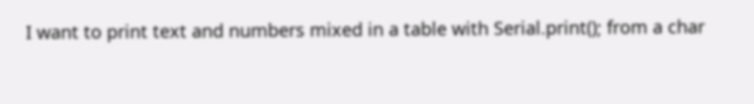I want to print text and numbers mixed in a table with Serial.print(); from a char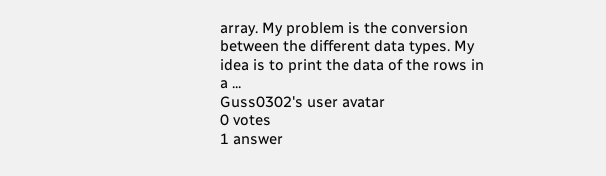array. My problem is the conversion between the different data types. My idea is to print the data of the rows in a ...
Guss0302's user avatar
0 votes
1 answer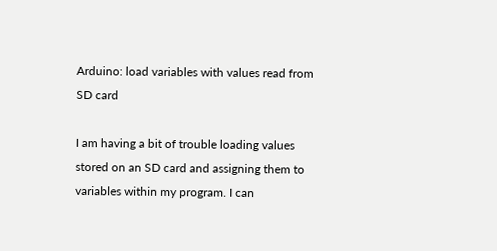Arduino: load variables with values read from SD card

I am having a bit of trouble loading values stored on an SD card and assigning them to variables within my program. I can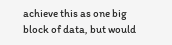achieve this as one big block of data, but would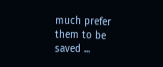much prefer them to be saved ...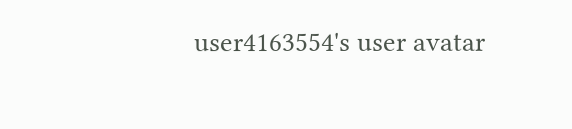user4163554's user avatar